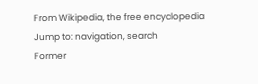From Wikipedia, the free encyclopedia
Jump to: navigation, search
Former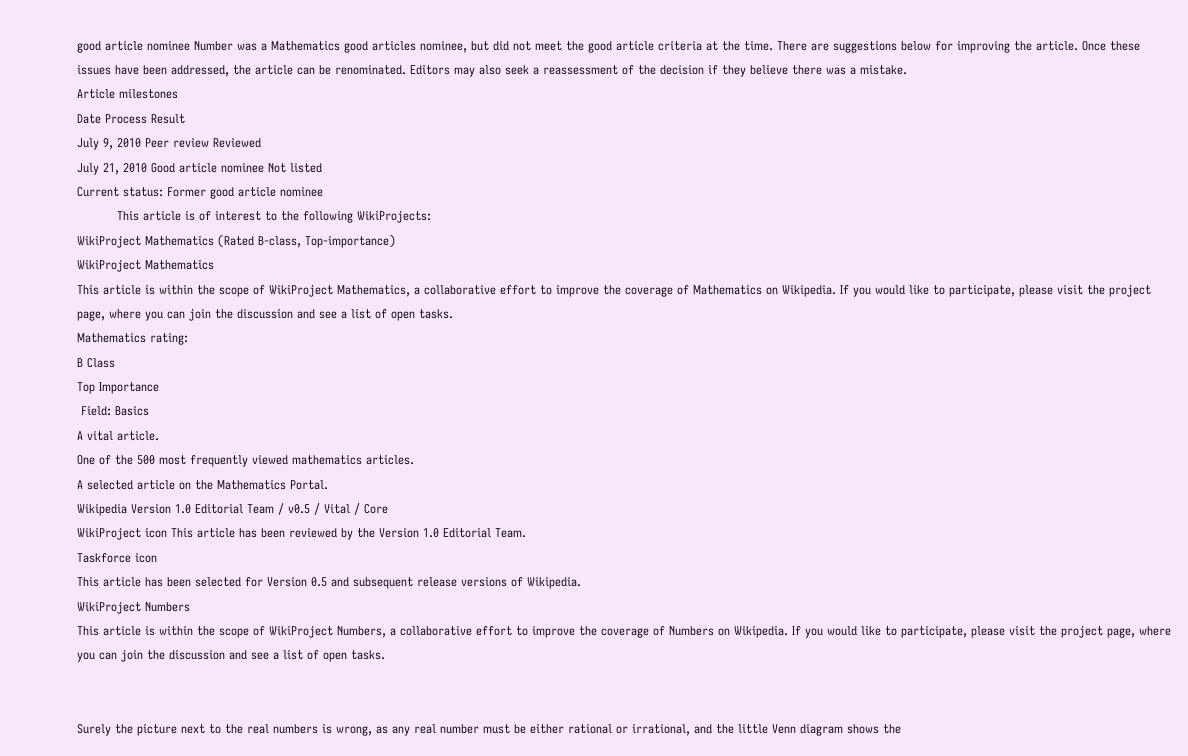good article nominee Number was a Mathematics good articles nominee, but did not meet the good article criteria at the time. There are suggestions below for improving the article. Once these issues have been addressed, the article can be renominated. Editors may also seek a reassessment of the decision if they believe there was a mistake.
Article milestones
Date Process Result
July 9, 2010 Peer review Reviewed
July 21, 2010 Good article nominee Not listed
Current status: Former good article nominee
          This article is of interest to the following WikiProjects:
WikiProject Mathematics (Rated B-class, Top-importance)
WikiProject Mathematics
This article is within the scope of WikiProject Mathematics, a collaborative effort to improve the coverage of Mathematics on Wikipedia. If you would like to participate, please visit the project page, where you can join the discussion and see a list of open tasks.
Mathematics rating:
B Class
Top Importance
 Field: Basics
A vital article.
One of the 500 most frequently viewed mathematics articles.
A selected article on the Mathematics Portal.
Wikipedia Version 1.0 Editorial Team / v0.5 / Vital / Core
WikiProject icon This article has been reviewed by the Version 1.0 Editorial Team.
Taskforce icon
This article has been selected for Version 0.5 and subsequent release versions of Wikipedia.
WikiProject Numbers
This article is within the scope of WikiProject Numbers, a collaborative effort to improve the coverage of Numbers on Wikipedia. If you would like to participate, please visit the project page, where you can join the discussion and see a list of open tasks.


Surely the picture next to the real numbers is wrong, as any real number must be either rational or irrational, and the little Venn diagram shows the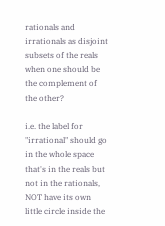rationals and irrationals as disjoint subsets of the reals when one should be the complement of the other?

i.e. the label for "irrational" should go in the whole space that's in the reals but not in the rationals, NOT have its own little circle inside the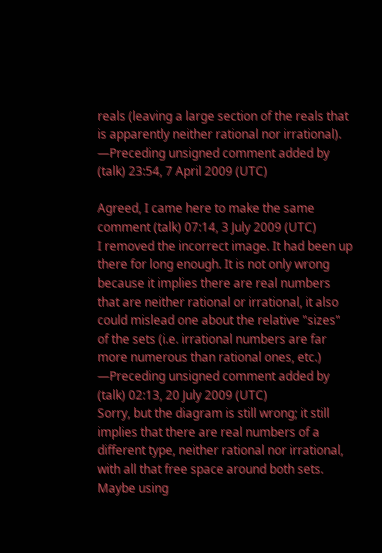reals (leaving a large section of the reals that is apparently neither rational nor irrational). —Preceding unsigned comment added by (talk) 23:54, 7 April 2009 (UTC)

Agreed, I came here to make the same comment (talk) 07:14, 3 July 2009 (UTC)
I removed the incorrect image. It had been up there for long enough. It is not only wrong because it implies there are real numbers that are neither rational or irrational, it also could mislead one about the relative "sizes" of the sets (i.e. irrational numbers are far more numerous than rational ones, etc.) —Preceding unsigned comment added by (talk) 02:13, 20 July 2009 (UTC)
Sorry, but the diagram is still wrong; it still implies that there are real numbers of a different type, neither rational nor irrational, with all that free space around both sets. Maybe using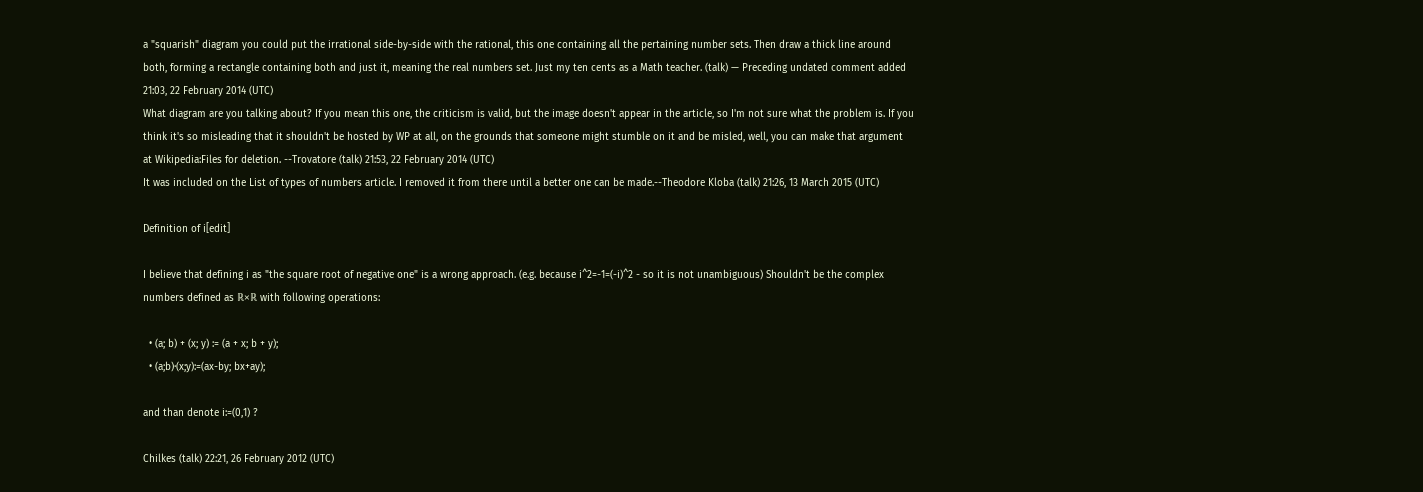a "squarish" diagram you could put the irrational side-by-side with the rational, this one containing all the pertaining number sets. Then draw a thick line around both, forming a rectangle containing both and just it, meaning the real numbers set. Just my ten cents as a Math teacher. (talk) — Preceding undated comment added 21:03, 22 February 2014 (UTC)
What diagram are you talking about? If you mean this one, the criticism is valid, but the image doesn't appear in the article, so I'm not sure what the problem is. If you think it's so misleading that it shouldn't be hosted by WP at all, on the grounds that someone might stumble on it and be misled, well, you can make that argument at Wikipedia:Files for deletion. --Trovatore (talk) 21:53, 22 February 2014 (UTC)
It was included on the List of types of numbers article. I removed it from there until a better one can be made.--Theodore Kloba (talk) 21:26, 13 March 2015 (UTC)

Definition of i[edit]

I believe that defining i as "the square root of negative one" is a wrong approach. (e.g. because i^2=-1=(-i)^2 - so it is not unambiguous) Shouldn't be the complex numbers defined as ℝ×ℝ with following operations:

  • (a; b) + (x; y) := (a + x; b + y);
  • (a;b)⋅(x;y):=(ax-by; bx+ay);

and than denote i:=(0,1) ?

Chilkes (talk) 22:21, 26 February 2012 (UTC)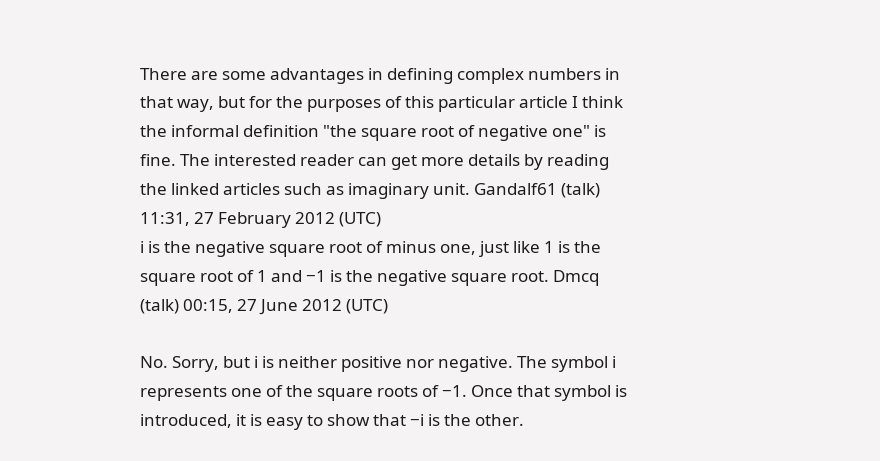There are some advantages in defining complex numbers in that way, but for the purposes of this particular article I think the informal definition "the square root of negative one" is fine. The interested reader can get more details by reading the linked articles such as imaginary unit. Gandalf61 (talk) 11:31, 27 February 2012 (UTC)
i is the negative square root of minus one, just like 1 is the square root of 1 and −1 is the negative square root. Dmcq (talk) 00:15, 27 June 2012 (UTC)

No. Sorry, but i is neither positive nor negative. The symbol i represents one of the square roots of −1. Once that symbol is introduced, it is easy to show that −i is the other.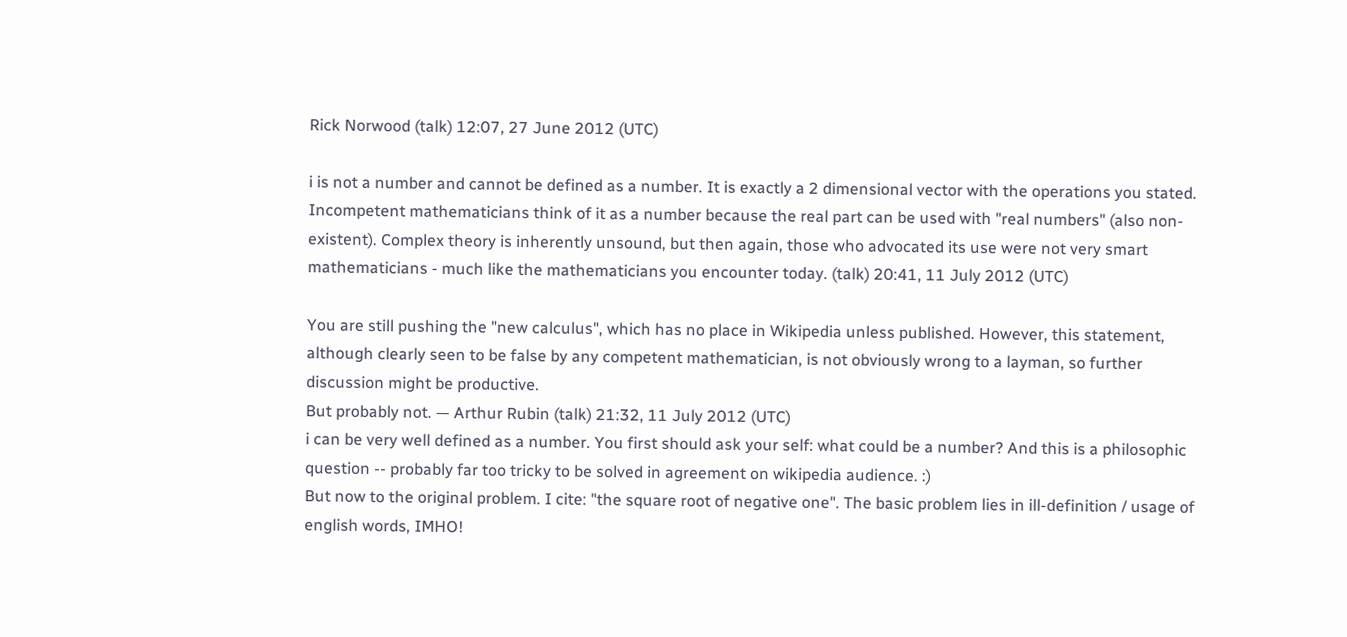Rick Norwood (talk) 12:07, 27 June 2012 (UTC)

i is not a number and cannot be defined as a number. It is exactly a 2 dimensional vector with the operations you stated. Incompetent mathematicians think of it as a number because the real part can be used with "real numbers" (also non-existent). Complex theory is inherently unsound, but then again, those who advocated its use were not very smart mathematicians - much like the mathematicians you encounter today. (talk) 20:41, 11 July 2012 (UTC)

You are still pushing the "new calculus", which has no place in Wikipedia unless published. However, this statement, although clearly seen to be false by any competent mathematician, is not obviously wrong to a layman, so further discussion might be productive.
But probably not. — Arthur Rubin (talk) 21:32, 11 July 2012 (UTC)
i can be very well defined as a number. You first should ask your self: what could be a number? And this is a philosophic question -- probably far too tricky to be solved in agreement on wikipedia audience. :)
But now to the original problem. I cite: "the square root of negative one". The basic problem lies in ill-definition / usage of english words, IMHO!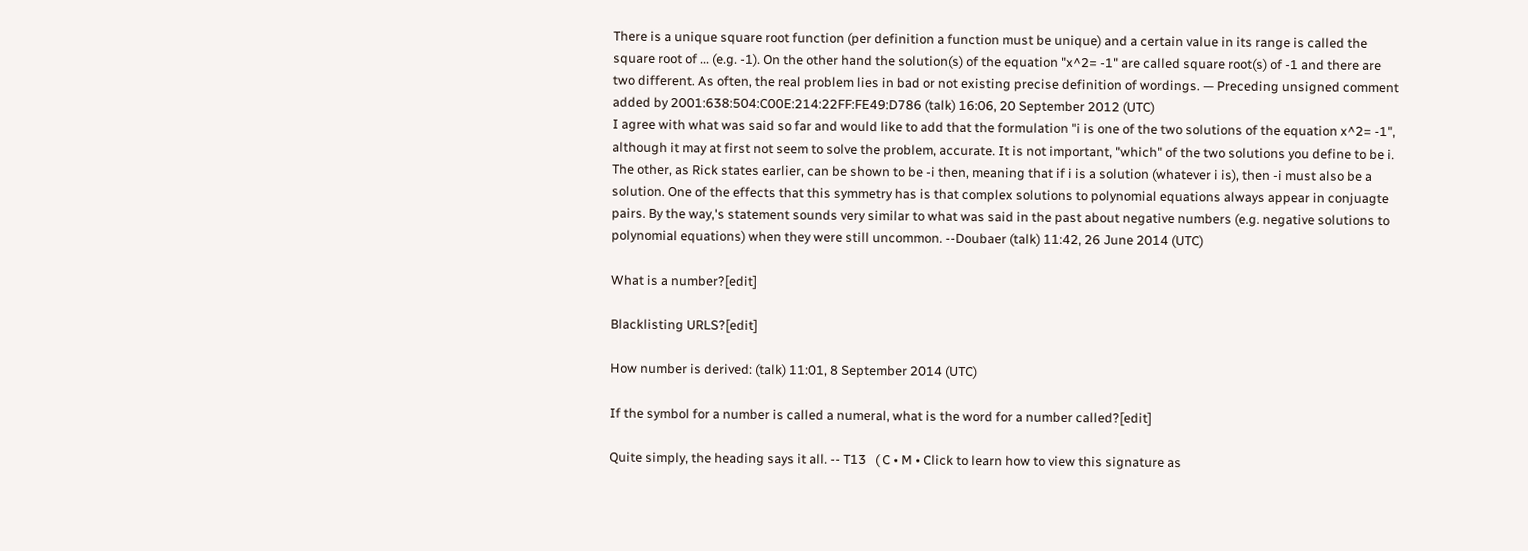There is a unique square root function (per definition a function must be unique) and a certain value in its range is called the square root of ... (e.g. -1). On the other hand the solution(s) of the equation "x^2= -1" are called square root(s) of -1 and there are two different. As often, the real problem lies in bad or not existing precise definition of wordings. — Preceding unsigned comment added by 2001:638:504:C00E:214:22FF:FE49:D786 (talk) 16:06, 20 September 2012 (UTC)
I agree with what was said so far and would like to add that the formulation "i is one of the two solutions of the equation x^2= -1", although it may at first not seem to solve the problem, accurate. It is not important, "which" of the two solutions you define to be i. The other, as Rick states earlier, can be shown to be -i then, meaning that if i is a solution (whatever i is), then -i must also be a solution. One of the effects that this symmetry has is that complex solutions to polynomial equations always appear in conjuagte pairs. By the way,'s statement sounds very similar to what was said in the past about negative numbers (e.g. negative solutions to polynomial equations) when they were still uncommon. --Doubaer (talk) 11:42, 26 June 2014 (UTC)

What is a number?[edit]

Blacklisting URLS?[edit]

How number is derived: (talk) 11:01, 8 September 2014 (UTC)

If the symbol for a number is called a numeral, what is the word for a number called?[edit]

Quite simply, the heading says it all. -- T13   ( C • M • Click to learn how to view this signature as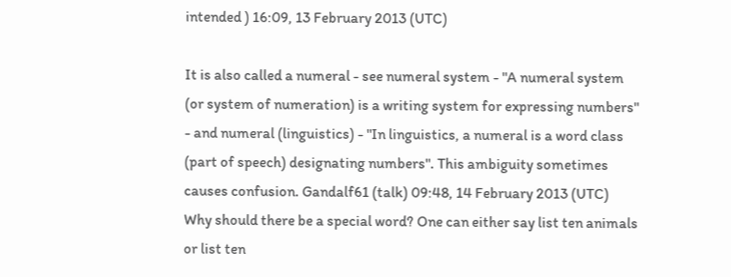intended ) 16:09, 13 February 2013 (UTC)

It is also called a numeral - see numeral system - "A numeral system (or system of numeration) is a writing system for expressing numbers" - and numeral (linguistics) - "In linguistics, a numeral is a word class (part of speech) designating numbers". This ambiguity sometimes causes confusion. Gandalf61 (talk) 09:48, 14 February 2013 (UTC)
Why should there be a special word? One can either say list ten animals or list ten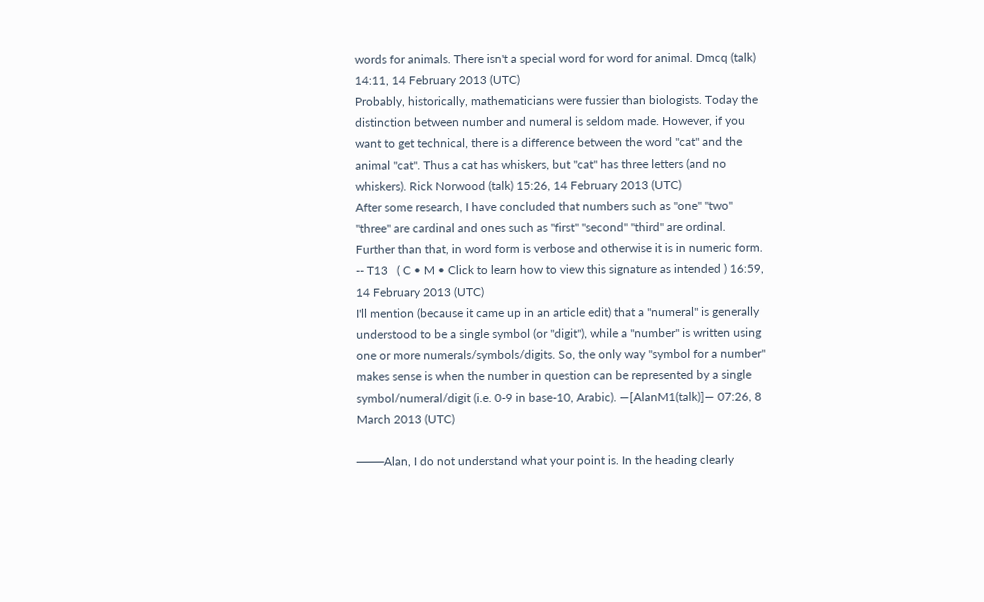words for animals. There isn't a special word for word for animal. Dmcq (talk) 14:11, 14 February 2013 (UTC)
Probably, historically, mathematicians were fussier than biologists. Today the distinction between number and numeral is seldom made. However, if you want to get technical, there is a difference between the word "cat" and the animal "cat". Thus a cat has whiskers, but "cat" has three letters (and no whiskers). Rick Norwood (talk) 15:26, 14 February 2013 (UTC)
After some research, I have concluded that numbers such as "one" "two" "three" are cardinal and ones such as "first" "second" "third" are ordinal. Further than that, in word form is verbose and otherwise it is in numeric form. -- T13   ( C • M • Click to learn how to view this signature as intended ) 16:59, 14 February 2013 (UTC)
I'll mention (because it came up in an article edit) that a "numeral" is generally understood to be a single symbol (or "digit"), while a "number" is written using one or more numerals/symbols/digits. So, the only way "symbol for a number" makes sense is when the number in question can be represented by a single symbol/numeral/digit (i.e. 0-9 in base-10, Arabic). —[AlanM1(talk)]— 07:26, 8 March 2013 (UTC)

───Alan, I do not understand what your point is. In the heading clearly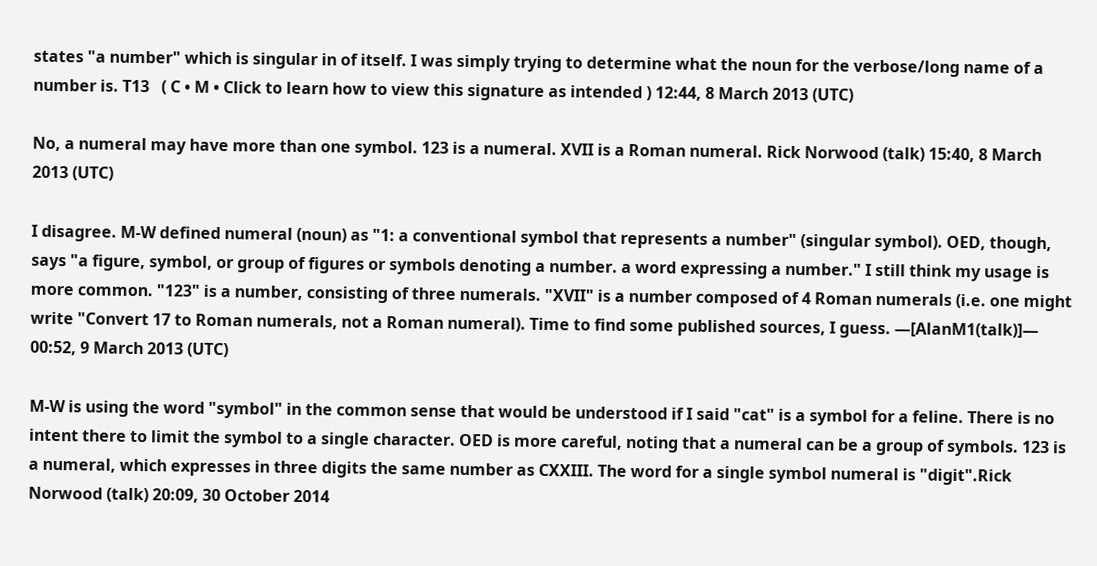states "a number" which is singular in of itself. I was simply trying to determine what the noun for the verbose/long name of a number is. T13   ( C • M • Click to learn how to view this signature as intended ) 12:44, 8 March 2013 (UTC)

No, a numeral may have more than one symbol. 123 is a numeral. XVII is a Roman numeral. Rick Norwood (talk) 15:40, 8 March 2013 (UTC)

I disagree. M-W defined numeral (noun) as "1: a conventional symbol that represents a number" (singular symbol). OED, though, says "a figure, symbol, or group of figures or symbols denoting a number. a word expressing a number." I still think my usage is more common. "123" is a number, consisting of three numerals. "XVII" is a number composed of 4 Roman numerals (i.e. one might write "Convert 17 to Roman numerals, not a Roman numeral). Time to find some published sources, I guess. —[AlanM1(talk)]— 00:52, 9 March 2013 (UTC)

M-W is using the word "symbol" in the common sense that would be understood if I said "cat" is a symbol for a feline. There is no intent there to limit the symbol to a single character. OED is more careful, noting that a numeral can be a group of symbols. 123 is a numeral, which expresses in three digits the same number as CXXIII. The word for a single symbol numeral is "digit".Rick Norwood (talk) 20:09, 30 October 2014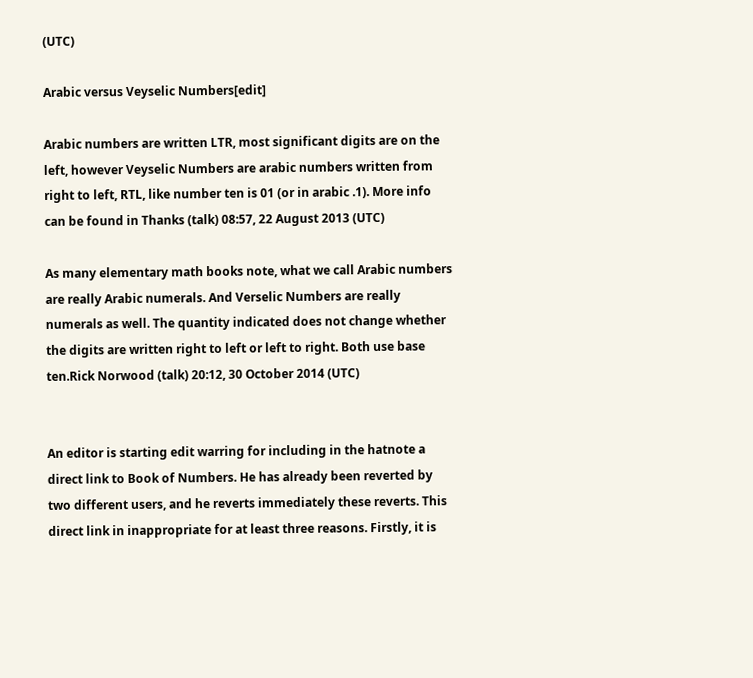(UTC)

Arabic versus Veyselic Numbers[edit]

Arabic numbers are written LTR, most significant digits are on the left, however Veyselic Numbers are arabic numbers written from right to left, RTL, like number ten is 01 (or in arabic .1). More info can be found in Thanks (talk) 08:57, 22 August 2013 (UTC)

As many elementary math books note, what we call Arabic numbers are really Arabic numerals. And Verselic Numbers are really numerals as well. The quantity indicated does not change whether the digits are written right to left or left to right. Both use base ten.Rick Norwood (talk) 20:12, 30 October 2014 (UTC)


An editor is starting edit warring for including in the hatnote a direct link to Book of Numbers. He has already been reverted by two different users, and he reverts immediately these reverts. This direct link in inappropriate for at least three reasons. Firstly, it is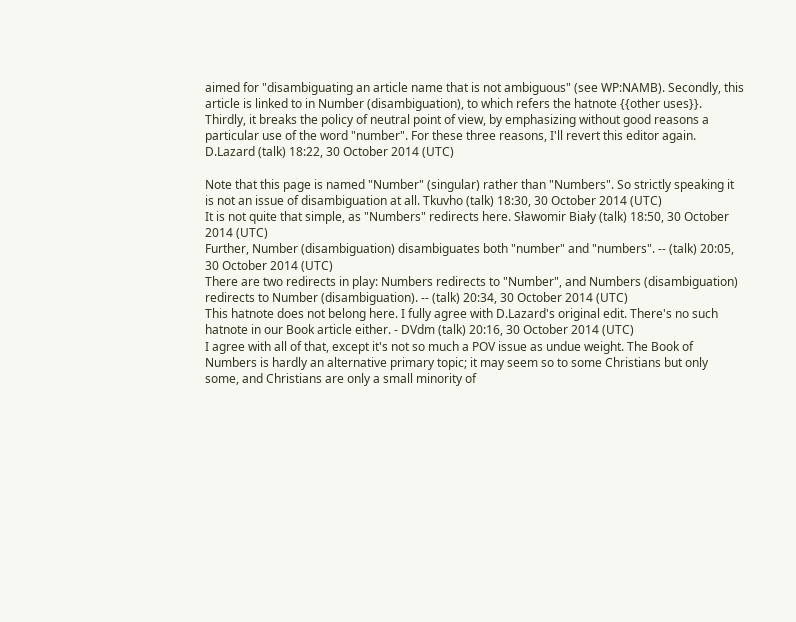aimed for "disambiguating an article name that is not ambiguous" (see WP:NAMB). Secondly, this article is linked to in Number (disambiguation), to which refers the hatnote {{other uses}}. Thirdly, it breaks the policy of neutral point of view, by emphasizing without good reasons a particular use of the word "number". For these three reasons, I'll revert this editor again. D.Lazard (talk) 18:22, 30 October 2014 (UTC)

Note that this page is named "Number" (singular) rather than "Numbers". So strictly speaking it is not an issue of disambiguation at all. Tkuvho (talk) 18:30, 30 October 2014 (UTC)
It is not quite that simple, as "Numbers" redirects here. Sławomir Biały (talk) 18:50, 30 October 2014 (UTC)
Further, Number (disambiguation) disambiguates both "number" and "numbers". -- (talk) 20:05, 30 October 2014 (UTC)
There are two redirects in play: Numbers redirects to "Number", and Numbers (disambiguation) redirects to Number (disambiguation). -- (talk) 20:34, 30 October 2014 (UTC)
This hatnote does not belong here. I fully agree with D.Lazard's original edit. There's no such hatnote in our Book article either. - DVdm (talk) 20:16, 30 October 2014 (UTC)
I agree with all of that, except it's not so much a POV issue as undue weight. The Book of Numbers is hardly an alternative primary topic; it may seem so to some Christians but only some, and Christians are only a small minority of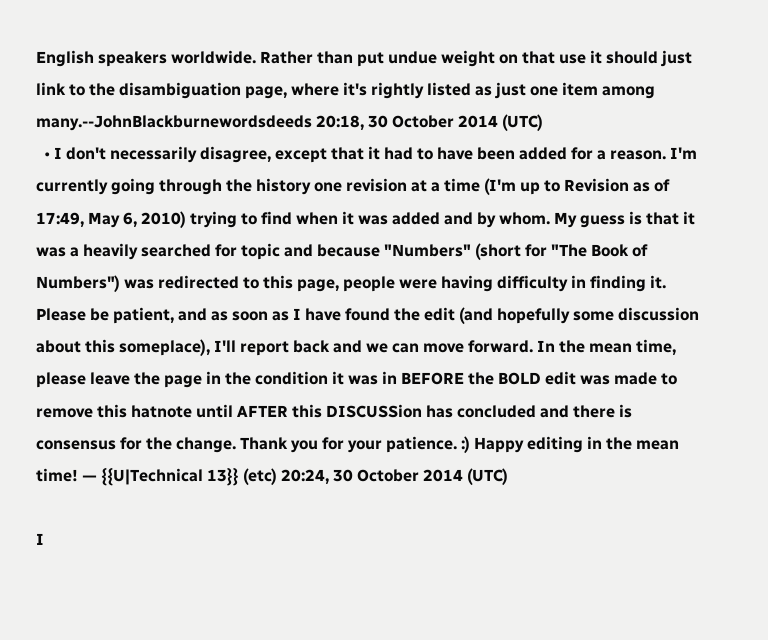English speakers worldwide. Rather than put undue weight on that use it should just link to the disambiguation page, where it's rightly listed as just one item among many.--JohnBlackburnewordsdeeds 20:18, 30 October 2014 (UTC)
  • I don't necessarily disagree, except that it had to have been added for a reason. I'm currently going through the history one revision at a time (I'm up to Revision as of 17:49, May 6, 2010) trying to find when it was added and by whom. My guess is that it was a heavily searched for topic and because "Numbers" (short for "The Book of Numbers") was redirected to this page, people were having difficulty in finding it. Please be patient, and as soon as I have found the edit (and hopefully some discussion about this someplace), I'll report back and we can move forward. In the mean time, please leave the page in the condition it was in BEFORE the BOLD edit was made to remove this hatnote until AFTER this DISCUSSion has concluded and there is consensus for the change. Thank you for your patience. :) Happy editing in the mean time! — {{U|Technical 13}} (etc) 20:24, 30 October 2014 (UTC)

I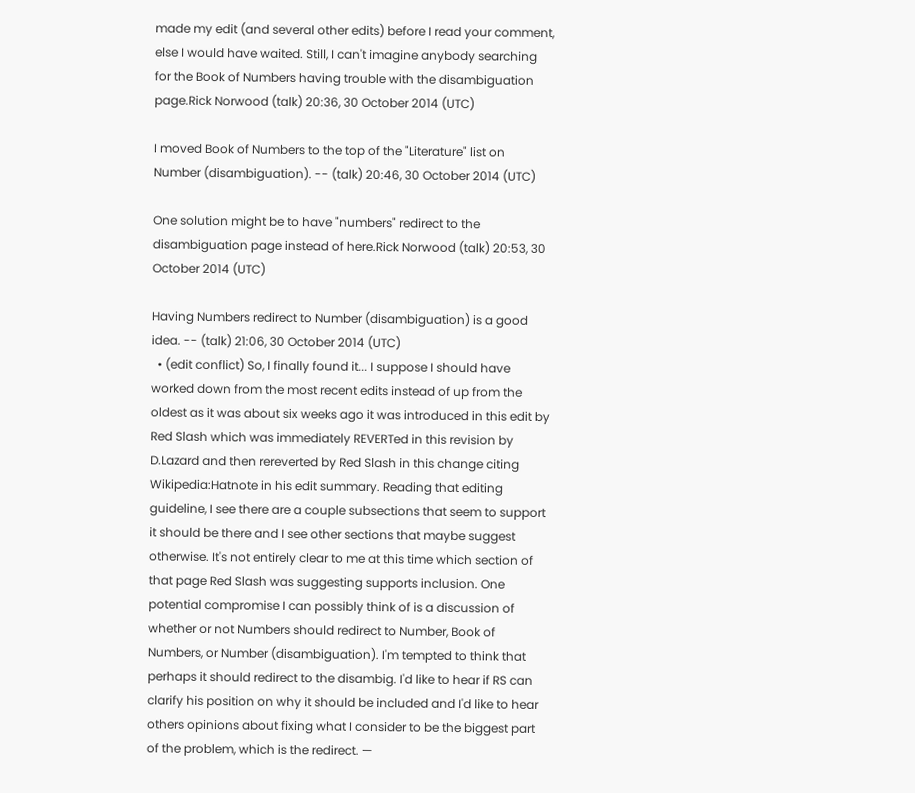made my edit (and several other edits) before I read your comment, else I would have waited. Still, I can't imagine anybody searching for the Book of Numbers having trouble with the disambiguation page.Rick Norwood (talk) 20:36, 30 October 2014 (UTC)

I moved Book of Numbers to the top of the "Literature" list on Number (disambiguation). -- (talk) 20:46, 30 October 2014 (UTC)

One solution might be to have "numbers" redirect to the disambiguation page instead of here.Rick Norwood (talk) 20:53, 30 October 2014 (UTC)

Having Numbers redirect to Number (disambiguation) is a good idea. -- (talk) 21:06, 30 October 2014 (UTC)
  • (edit conflict) So, I finally found it... I suppose I should have worked down from the most recent edits instead of up from the oldest as it was about six weeks ago it was introduced in this edit by Red Slash which was immediately REVERTed in this revision by D.Lazard and then rereverted by Red Slash in this change citing Wikipedia:Hatnote in his edit summary. Reading that editing guideline, I see there are a couple subsections that seem to support it should be there and I see other sections that maybe suggest otherwise. It's not entirely clear to me at this time which section of that page Red Slash was suggesting supports inclusion. One potential compromise I can possibly think of is a discussion of whether or not Numbers should redirect to Number, Book of Numbers, or Number (disambiguation). I'm tempted to think that perhaps it should redirect to the disambig. I'd like to hear if RS can clarify his position on why it should be included and I'd like to hear others opinions about fixing what I consider to be the biggest part of the problem, which is the redirect. —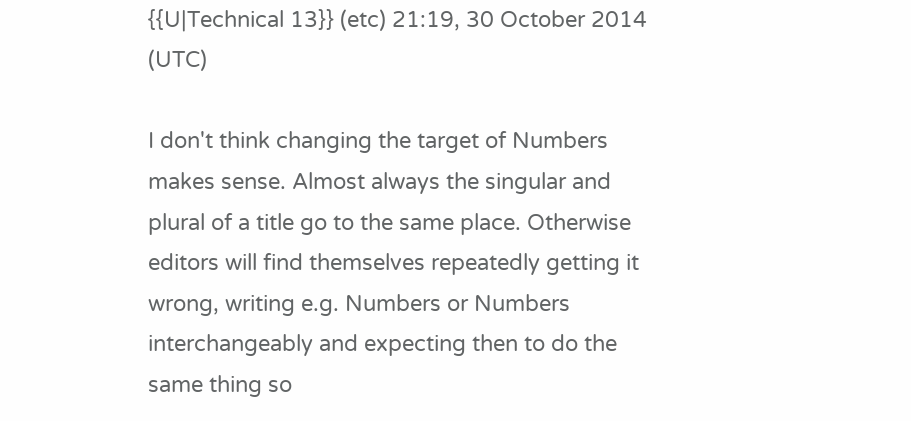{{U|Technical 13}} (etc) 21:19, 30 October 2014 (UTC)

I don't think changing the target of Numbers makes sense. Almost always the singular and plural of a title go to the same place. Otherwise editors will find themselves repeatedly getting it wrong, writing e.g. Numbers or Numbers interchangeably and expecting then to do the same thing so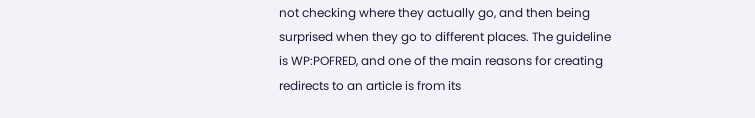not checking where they actually go, and then being surprised when they go to different places. The guideline is WP:POFRED, and one of the main reasons for creating redirects to an article is from its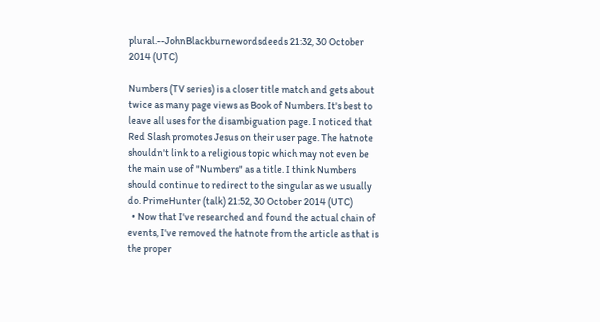plural.--JohnBlackburnewordsdeeds 21:32, 30 October 2014 (UTC)

Numbers (TV series) is a closer title match and gets about twice as many page views as Book of Numbers. It's best to leave all uses for the disambiguation page. I noticed that Red Slash promotes Jesus on their user page. The hatnote shouldn't link to a religious topic which may not even be the main use of "Numbers" as a title. I think Numbers should continue to redirect to the singular as we usually do. PrimeHunter (talk) 21:52, 30 October 2014 (UTC)
  • Now that I've researched and found the actual chain of events, I've removed the hatnote from the article as that is the proper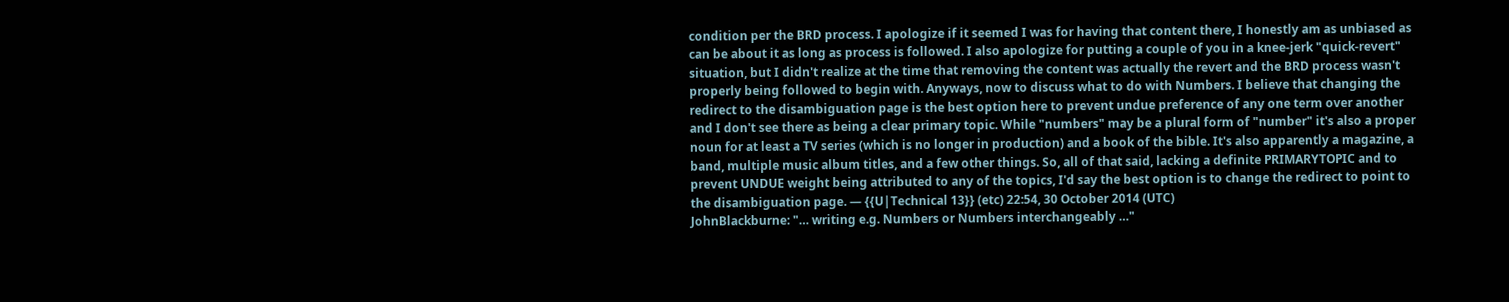condition per the BRD process. I apologize if it seemed I was for having that content there, I honestly am as unbiased as can be about it as long as process is followed. I also apologize for putting a couple of you in a knee-jerk "quick-revert" situation, but I didn't realize at the time that removing the content was actually the revert and the BRD process wasn't properly being followed to begin with. Anyways, now to discuss what to do with Numbers. I believe that changing the redirect to the disambiguation page is the best option here to prevent undue preference of any one term over another and I don't see there as being a clear primary topic. While "numbers" may be a plural form of "number" it's also a proper noun for at least a TV series (which is no longer in production) and a book of the bible. It's also apparently a magazine, a band, multiple music album titles, and a few other things. So, all of that said, lacking a definite PRIMARYTOPIC and to prevent UNDUE weight being attributed to any of the topics, I'd say the best option is to change the redirect to point to the disambiguation page. — {{U|Technical 13}} (etc) 22:54, 30 October 2014 (UTC)
JohnBlackburne: "… writing e.g. Numbers or Numbers interchangeably …"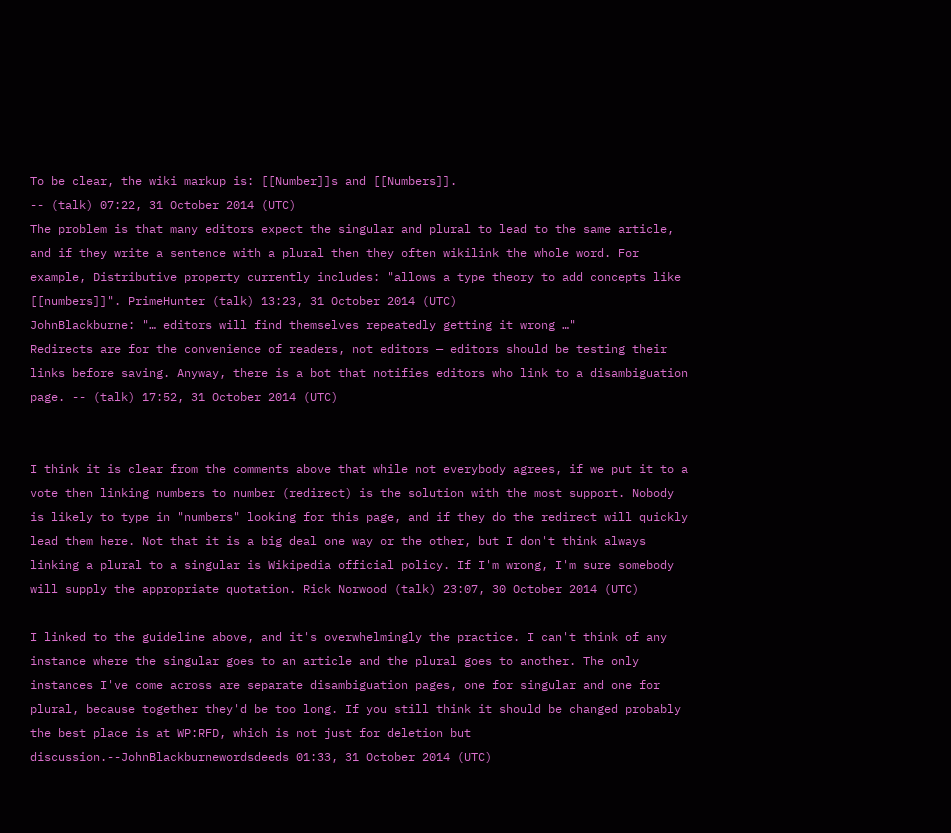To be clear, the wiki markup is: [[Number]]s and [[Numbers]].
-- (talk) 07:22, 31 October 2014 (UTC)
The problem is that many editors expect the singular and plural to lead to the same article, and if they write a sentence with a plural then they often wikilink the whole word. For example, Distributive property currently includes: "allows a type theory to add concepts like [[numbers]]". PrimeHunter (talk) 13:23, 31 October 2014 (UTC)
JohnBlackburne: "… editors will find themselves repeatedly getting it wrong …"
Redirects are for the convenience of readers, not editors — editors should be testing their links before saving. Anyway, there is a bot that notifies editors who link to a disambiguation page. -- (talk) 17:52, 31 October 2014 (UTC)


I think it is clear from the comments above that while not everybody agrees, if we put it to a vote then linking numbers to number (redirect) is the solution with the most support. Nobody is likely to type in "numbers" looking for this page, and if they do the redirect will quickly lead them here. Not that it is a big deal one way or the other, but I don't think always linking a plural to a singular is Wikipedia official policy. If I'm wrong, I'm sure somebody will supply the appropriate quotation. Rick Norwood (talk) 23:07, 30 October 2014 (UTC)

I linked to the guideline above, and it's overwhelmingly the practice. I can't think of any instance where the singular goes to an article and the plural goes to another. The only instances I've come across are separate disambiguation pages, one for singular and one for plural, because together they'd be too long. If you still think it should be changed probably the best place is at WP:RFD, which is not just for deletion but discussion.--JohnBlackburnewordsdeeds 01:33, 31 October 2014 (UTC)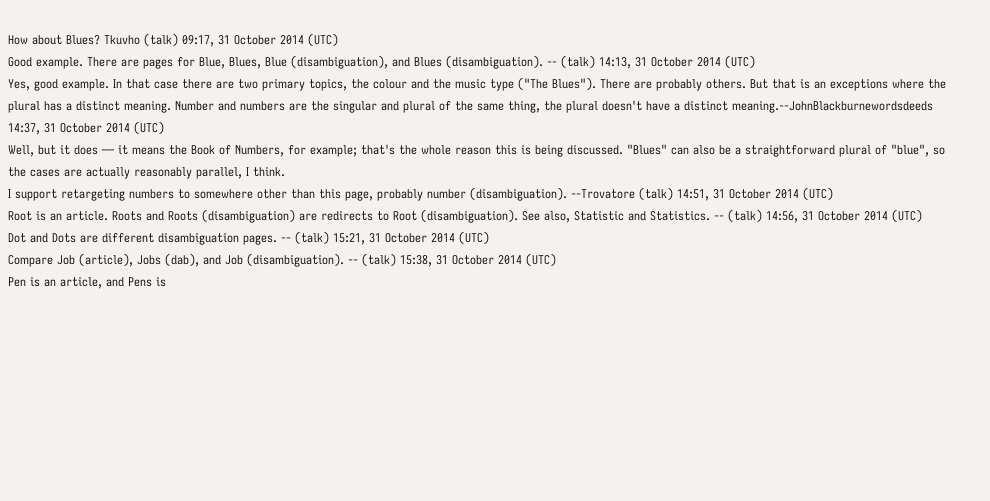How about Blues? Tkuvho (talk) 09:17, 31 October 2014 (UTC)
Good example. There are pages for Blue, Blues, Blue (disambiguation), and Blues (disambiguation). -- (talk) 14:13, 31 October 2014 (UTC)
Yes, good example. In that case there are two primary topics, the colour and the music type ("The Blues"). There are probably others. But that is an exceptions where the plural has a distinct meaning. Number and numbers are the singular and plural of the same thing, the plural doesn't have a distinct meaning.--JohnBlackburnewordsdeeds 14:37, 31 October 2014 (UTC)
Well, but it does — it means the Book of Numbers, for example; that's the whole reason this is being discussed. "Blues" can also be a straightforward plural of "blue", so the cases are actually reasonably parallel, I think.
I support retargeting numbers to somewhere other than this page, probably number (disambiguation). --Trovatore (talk) 14:51, 31 October 2014 (UTC)
Root is an article. Roots and Roots (disambiguation) are redirects to Root (disambiguation). See also, Statistic and Statistics. -- (talk) 14:56, 31 October 2014 (UTC)
Dot and Dots are different disambiguation pages. -- (talk) 15:21, 31 October 2014 (UTC)
Compare Job (article), Jobs (dab), and Job (disambiguation). -- (talk) 15:38, 31 October 2014 (UTC)
Pen is an article, and Pens is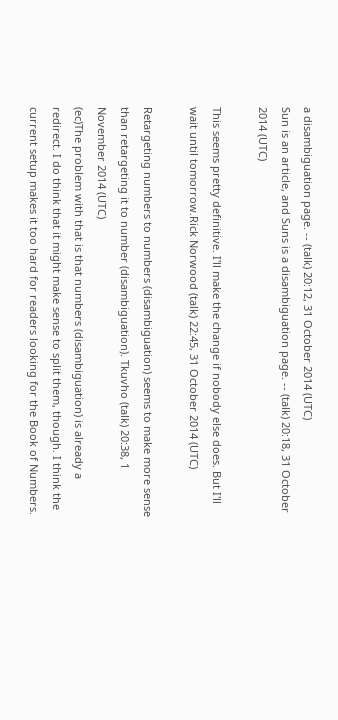a disambiguation page. -- (talk) 20:12, 31 October 2014 (UTC)
Sun is an article, and Suns is a disambiguation page. -- (talk) 20:18, 31 October 2014 (UTC)

This seems pretty definitive. I'll make the change if nobody else does. But I'll wait until tomorrow.Rick Norwood (talk) 22:45, 31 October 2014 (UTC)

Retargeting numbers to numbers (disambiguation) seems to make more sense than retargeting it to number (disambiguation). Tkuvho (talk) 20:38, 1 November 2014 (UTC)
(ec)The problem with that is that numbers (disambiguation) is already a redirect. I do think that it might make sense to split them, though. I think the current setup makes it too hard for readers looking for the Book of Numbers.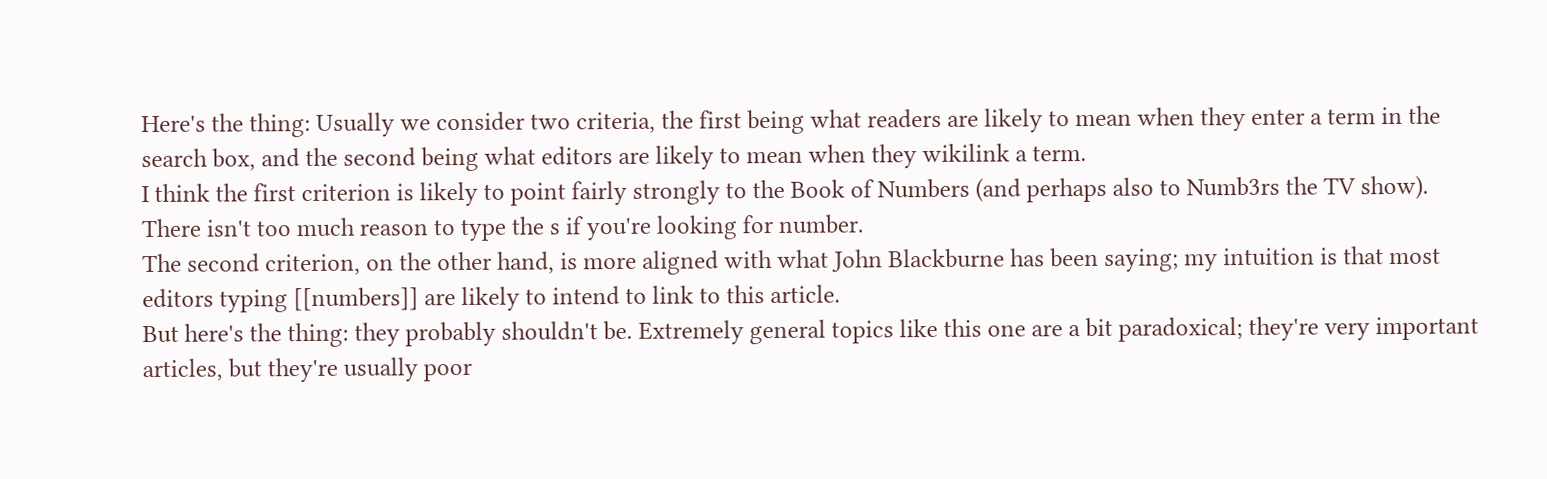Here's the thing: Usually we consider two criteria, the first being what readers are likely to mean when they enter a term in the search box, and the second being what editors are likely to mean when they wikilink a term.
I think the first criterion is likely to point fairly strongly to the Book of Numbers (and perhaps also to Numb3rs the TV show). There isn't too much reason to type the s if you're looking for number.
The second criterion, on the other hand, is more aligned with what John Blackburne has been saying; my intuition is that most editors typing [[numbers]] are likely to intend to link to this article.
But here's the thing: they probably shouldn't be. Extremely general topics like this one are a bit paradoxical; they're very important articles, but they're usually poor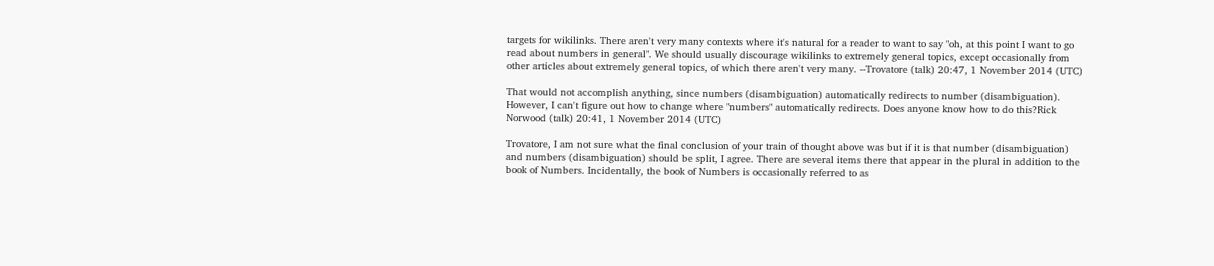targets for wikilinks. There aren't very many contexts where it's natural for a reader to want to say "oh, at this point I want to go read about numbers in general". We should usually discourage wikilinks to extremely general topics, except occasionally from other articles about extremely general topics, of which there aren't very many. --Trovatore (talk) 20:47, 1 November 2014 (UTC)

That would not accomplish anything, since numbers (disambiguation) automatically redirects to number (disambiguation). However, I can't figure out how to change where "numbers" automatically redirects. Does anyone know how to do this?Rick Norwood (talk) 20:41, 1 November 2014 (UTC)

Trovatore, I am not sure what the final conclusion of your train of thought above was but if it is that number (disambiguation) and numbers (disambiguation) should be split, I agree. There are several items there that appear in the plural in addition to the book of Numbers. Incidentally, the book of Numbers is occasionally referred to as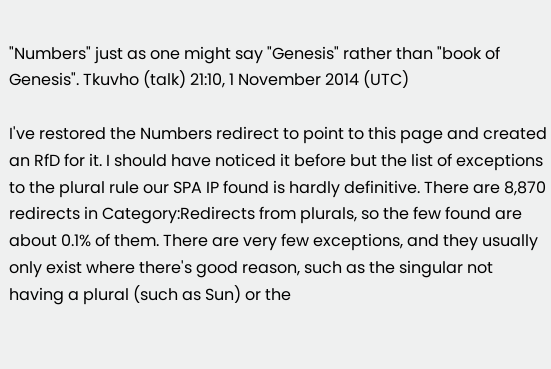"Numbers" just as one might say "Genesis" rather than "book of Genesis". Tkuvho (talk) 21:10, 1 November 2014 (UTC)

I've restored the Numbers redirect to point to this page and created an RfD for it. I should have noticed it before but the list of exceptions to the plural rule our SPA IP found is hardly definitive. There are 8,870 redirects in Category:Redirects from plurals, so the few found are about 0.1% of them. There are very few exceptions, and they usually only exist where there's good reason, such as the singular not having a plural (such as Sun) or the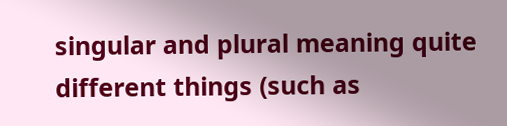singular and plural meaning quite different things (such as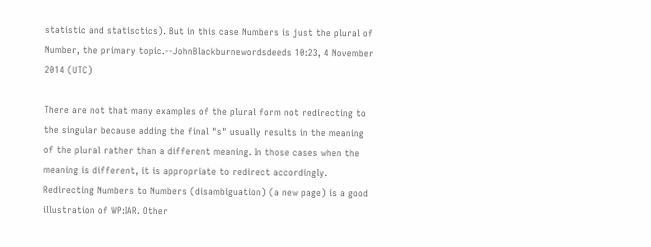statistic and statisctics). But in this case Numbers is just the plural of Number, the primary topic.--JohnBlackburnewordsdeeds 10:23, 4 November 2014 (UTC)

There are not that many examples of the plural form not redirecting to the singular because adding the final "s" usually results in the meaning of the plural rather than a different meaning. In those cases when the meaning is different, it is appropriate to redirect accordingly. Redirecting Numbers to Numbers (disambiguation) (a new page) is a good illustration of WP:IAR. Other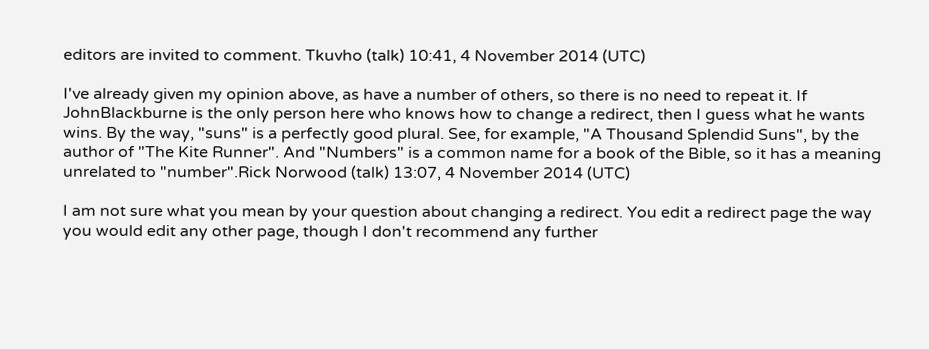editors are invited to comment. Tkuvho (talk) 10:41, 4 November 2014 (UTC)

I've already given my opinion above, as have a number of others, so there is no need to repeat it. If JohnBlackburne is the only person here who knows how to change a redirect, then I guess what he wants wins. By the way, "suns" is a perfectly good plural. See, for example, "A Thousand Splendid Suns", by the author of "The Kite Runner". And "Numbers" is a common name for a book of the Bible, so it has a meaning unrelated to "number".Rick Norwood (talk) 13:07, 4 November 2014 (UTC)

I am not sure what you mean by your question about changing a redirect. You edit a redirect page the way you would edit any other page, though I don't recommend any further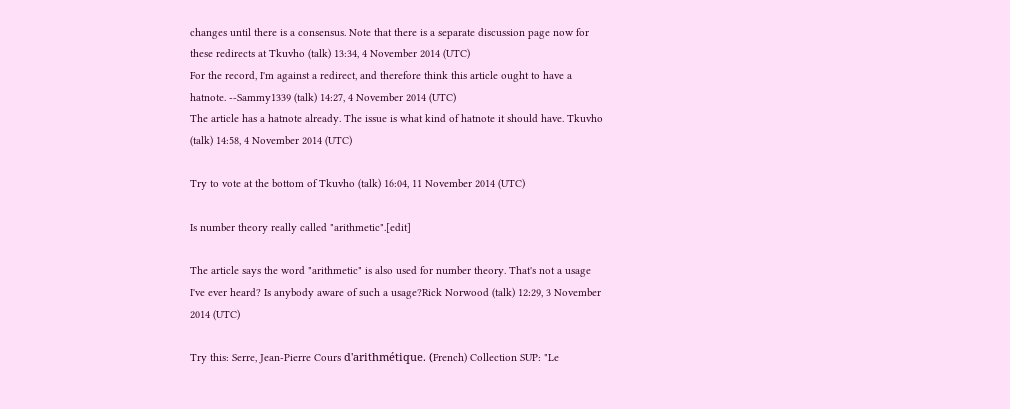changes until there is a consensus. Note that there is a separate discussion page now for these redirects at Tkuvho (talk) 13:34, 4 November 2014 (UTC)
For the record, I'm against a redirect, and therefore think this article ought to have a hatnote. --Sammy1339 (talk) 14:27, 4 November 2014 (UTC)
The article has a hatnote already. The issue is what kind of hatnote it should have. Tkuvho (talk) 14:58, 4 November 2014 (UTC)

Try to vote at the bottom of Tkuvho (talk) 16:04, 11 November 2014 (UTC)

Is number theory really called "arithmetic".[edit]

The article says the word "arithmetic" is also used for number theory. That's not a usage I've ever heard? Is anybody aware of such a usage?Rick Norwood (talk) 12:29, 3 November 2014 (UTC)

Try this: Serre, Jean-Pierre Cours d'arithmétique. (French) Collection SUP: "Le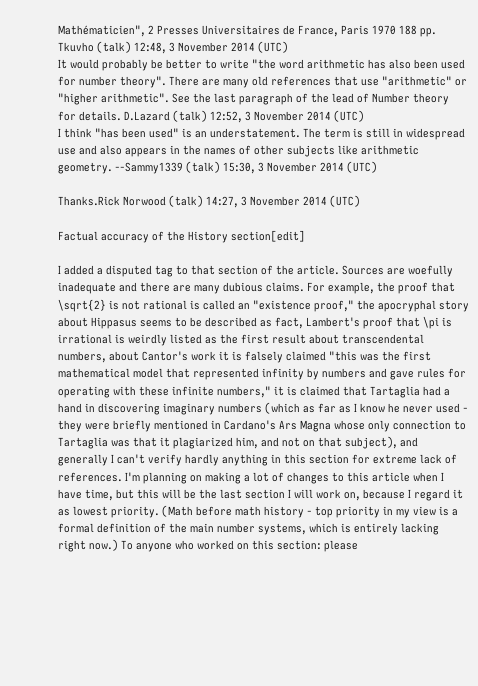Mathématicien", 2 Presses Universitaires de France, Paris 1970 188 pp. Tkuvho (talk) 12:48, 3 November 2014 (UTC)
It would probably be better to write "the word arithmetic has also been used for number theory". There are many old references that use "arithmetic" or "higher arithmetic". See the last paragraph of the lead of Number theory for details. D.Lazard (talk) 12:52, 3 November 2014 (UTC)
I think "has been used" is an understatement. The term is still in widespread use and also appears in the names of other subjects like arithmetic geometry. --Sammy1339 (talk) 15:30, 3 November 2014 (UTC)

Thanks.Rick Norwood (talk) 14:27, 3 November 2014 (UTC)

Factual accuracy of the History section[edit]

I added a disputed tag to that section of the article. Sources are woefully inadequate and there are many dubious claims. For example, the proof that \sqrt{2} is not rational is called an "existence proof," the apocryphal story about Hippasus seems to be described as fact, Lambert's proof that \pi is irrational is weirdly listed as the first result about transcendental numbers, about Cantor's work it is falsely claimed "this was the first mathematical model that represented infinity by numbers and gave rules for operating with these infinite numbers," it is claimed that Tartaglia had a hand in discovering imaginary numbers (which as far as I know he never used - they were briefly mentioned in Cardano's Ars Magna whose only connection to Tartaglia was that it plagiarized him, and not on that subject), and generally I can't verify hardly anything in this section for extreme lack of references. I'm planning on making a lot of changes to this article when I have time, but this will be the last section I will work on, because I regard it as lowest priority. (Math before math history - top priority in my view is a formal definition of the main number systems, which is entirely lacking right now.) To anyone who worked on this section: please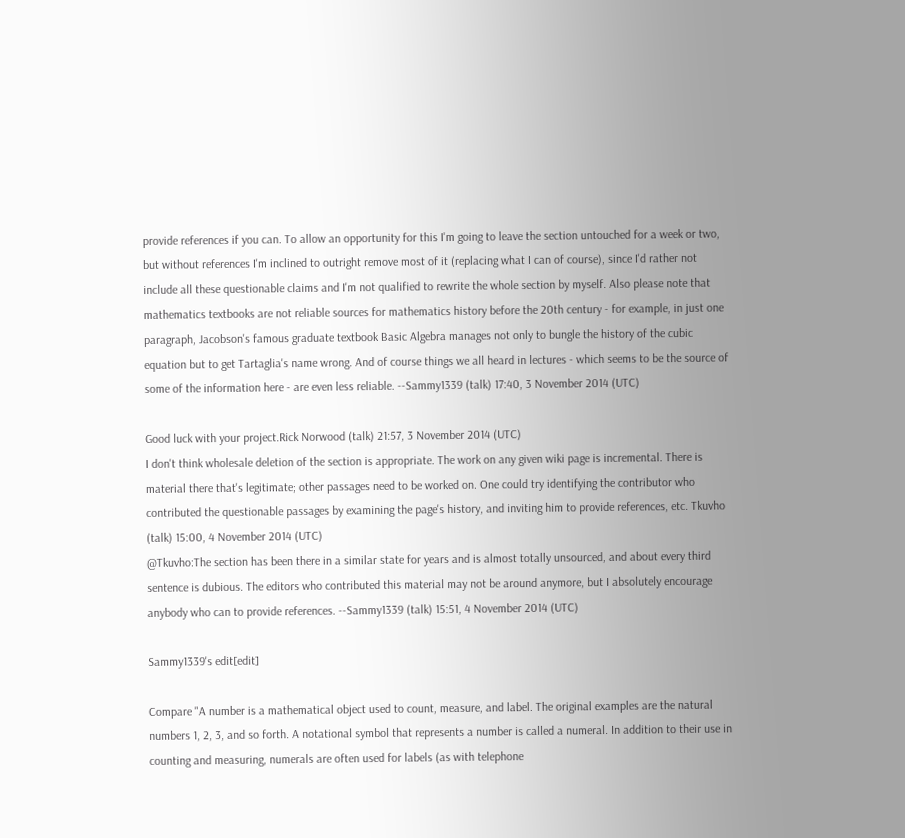provide references if you can. To allow an opportunity for this I'm going to leave the section untouched for a week or two, but without references I'm inclined to outright remove most of it (replacing what I can of course), since I'd rather not include all these questionable claims and I'm not qualified to rewrite the whole section by myself. Also please note that mathematics textbooks are not reliable sources for mathematics history before the 20th century - for example, in just one paragraph, Jacobson's famous graduate textbook Basic Algebra manages not only to bungle the history of the cubic equation but to get Tartaglia's name wrong. And of course things we all heard in lectures - which seems to be the source of some of the information here - are even less reliable. --Sammy1339 (talk) 17:40, 3 November 2014 (UTC)

Good luck with your project.Rick Norwood (talk) 21:57, 3 November 2014 (UTC)
I don't think wholesale deletion of the section is appropriate. The work on any given wiki page is incremental. There is material there that's legitimate; other passages need to be worked on. One could try identifying the contributor who contributed the questionable passages by examining the page's history, and inviting him to provide references, etc. Tkuvho (talk) 15:00, 4 November 2014 (UTC)
@Tkuvho:The section has been there in a similar state for years and is almost totally unsourced, and about every third sentence is dubious. The editors who contributed this material may not be around anymore, but I absolutely encourage anybody who can to provide references. --Sammy1339 (talk) 15:51, 4 November 2014 (UTC)

Sammy1339's edit[edit]

Compare "A number is a mathematical object used to count, measure, and label. The original examples are the natural numbers 1, 2, 3, and so forth. A notational symbol that represents a number is called a numeral. In addition to their use in counting and measuring, numerals are often used for labels (as with telephone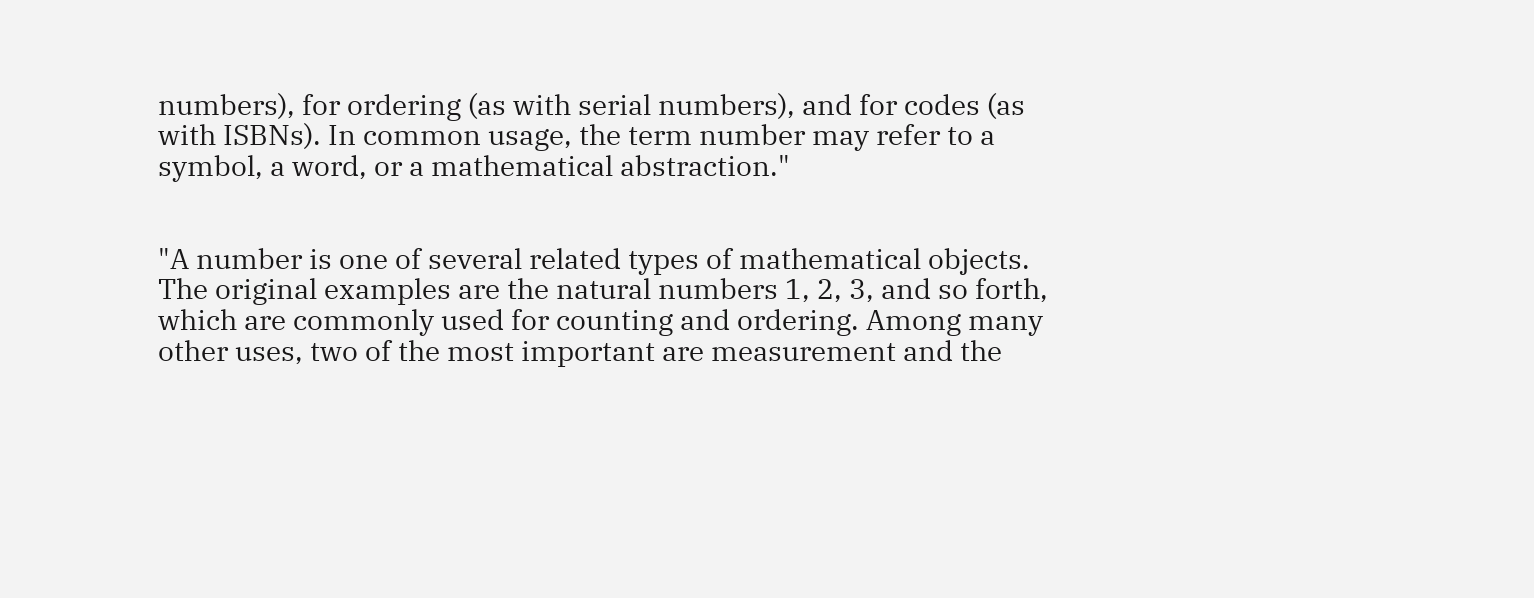numbers), for ordering (as with serial numbers), and for codes (as with ISBNs). In common usage, the term number may refer to a symbol, a word, or a mathematical abstraction."


"A number is one of several related types of mathematical objects. The original examples are the natural numbers 1, 2, 3, and so forth, which are commonly used for counting and ordering. Among many other uses, two of the most important are measurement and the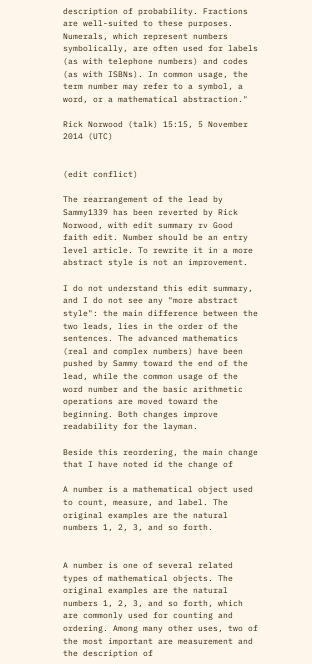description of probability. Fractions are well-suited to these purposes. Numerals, which represent numbers symbolically, are often used for labels (as with telephone numbers) and codes (as with ISBNs). In common usage, the term number may refer to a symbol, a word, or a mathematical abstraction."

Rick Norwood (talk) 15:15, 5 November 2014 (UTC)


(edit conflict)

The rearrangement of the lead by Sammy1339 has been reverted by Rick Norwood, with edit summary rv Good faith edit. Number should be an entry level article. To rewrite it in a more abstract style is not an improvement.

I do not understand this edit summary, and I do not see any "more abstract style": the main difference between the two leads, lies in the order of the sentences. The advanced mathematics (real and complex numbers) have been pushed by Sammy toward the end of the lead, while the common usage of the word number and the basic arithmetic operations are moved toward the beginning. Both changes improve readability for the layman.

Beside this reordering, the main change that I have noted id the change of

A number is a mathematical object used to count, measure, and label. The original examples are the natural numbers 1, 2, 3, and so forth.


A number is one of several related types of mathematical objects. The original examples are the natural numbers 1, 2, 3, and so forth, which are commonly used for counting and ordering. Among many other uses, two of the most important are measurement and the description of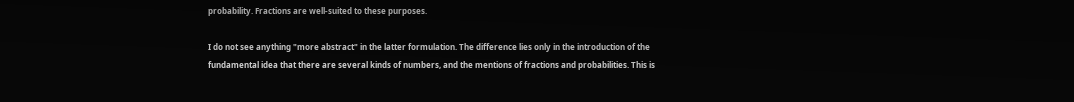probability. Fractions are well-suited to these purposes.

I do not see anything "more abstract" in the latter formulation. The difference lies only in the introduction of the fundamental idea that there are several kinds of numbers, and the mentions of fractions and probabilities. This is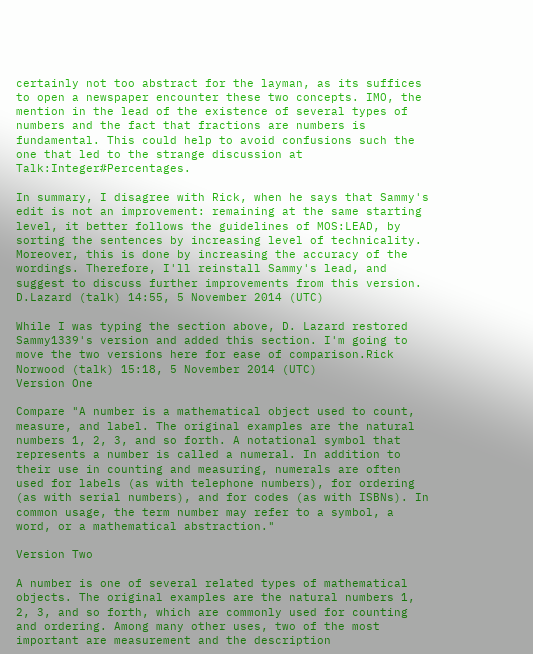certainly not too abstract for the layman, as its suffices to open a newspaper encounter these two concepts. IMO, the mention in the lead of the existence of several types of numbers and the fact that fractions are numbers is fundamental. This could help to avoid confusions such the one that led to the strange discussion at Talk:Integer#Percentages.

In summary, I disagree with Rick, when he says that Sammy's edit is not an improvement: remaining at the same starting level, it better follows the guidelines of MOS:LEAD, by sorting the sentences by increasing level of technicality. Moreover, this is done by increasing the accuracy of the wordings. Therefore, I'll reinstall Sammy's lead, and suggest to discuss further improvements from this version. D.Lazard (talk) 14:55, 5 November 2014 (UTC)

While I was typing the section above, D. Lazard restored Sammy1339's version and added this section. I'm going to move the two versions here for ease of comparison.Rick Norwood (talk) 15:18, 5 November 2014 (UTC)
Version One

Compare "A number is a mathematical object used to count, measure, and label. The original examples are the natural numbers 1, 2, 3, and so forth. A notational symbol that represents a number is called a numeral. In addition to their use in counting and measuring, numerals are often used for labels (as with telephone numbers), for ordering (as with serial numbers), and for codes (as with ISBNs). In common usage, the term number may refer to a symbol, a word, or a mathematical abstraction."

Version Two

A number is one of several related types of mathematical objects. The original examples are the natural numbers 1, 2, 3, and so forth, which are commonly used for counting and ordering. Among many other uses, two of the most important are measurement and the description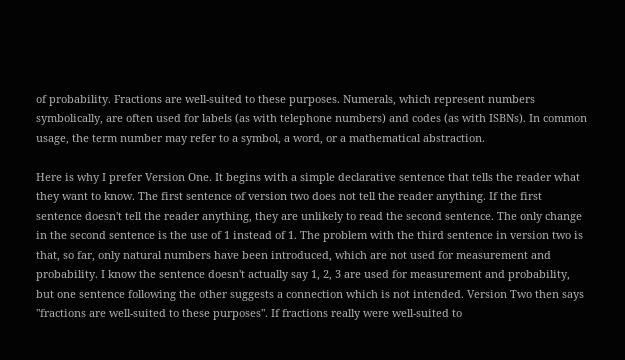of probability. Fractions are well-suited to these purposes. Numerals, which represent numbers symbolically, are often used for labels (as with telephone numbers) and codes (as with ISBNs). In common usage, the term number may refer to a symbol, a word, or a mathematical abstraction.

Here is why I prefer Version One. It begins with a simple declarative sentence that tells the reader what they want to know. The first sentence of version two does not tell the reader anything. If the first sentence doesn't tell the reader anything, they are unlikely to read the second sentence. The only change in the second sentence is the use of 1 instead of 1. The problem with the third sentence in version two is that, so far, only natural numbers have been introduced, which are not used for measurement and probability. I know the sentence doesn't actually say 1, 2, 3 are used for measurement and probability, but one sentence following the other suggests a connection which is not intended. Version Two then says "fractions are well-suited to these purposes". If fractions really were well-suited to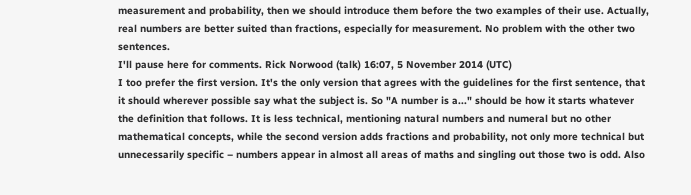measurement and probability, then we should introduce them before the two examples of their use. Actually, real numbers are better suited than fractions, especially for measurement. No problem with the other two sentences.
I'll pause here for comments. Rick Norwood (talk) 16:07, 5 November 2014 (UTC)
I too prefer the first version. It's the only version that agrees with the guidelines for the first sentence, that it should wherever possible say what the subject is. So "A number is a..." should be how it starts whatever the definition that follows. It is less technical, mentioning natural numbers and numeral but no other mathematical concepts, while the second version adds fractions and probability, not only more technical but unnecessarily specific – numbers appear in almost all areas of maths and singling out those two is odd. Also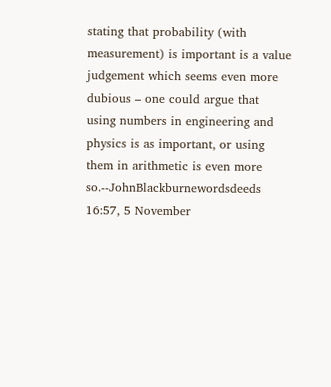stating that probability (with measurement) is important is a value judgement which seems even more dubious – one could argue that using numbers in engineering and physics is as important, or using them in arithmetic is even more so.--JohnBlackburnewordsdeeds 16:57, 5 November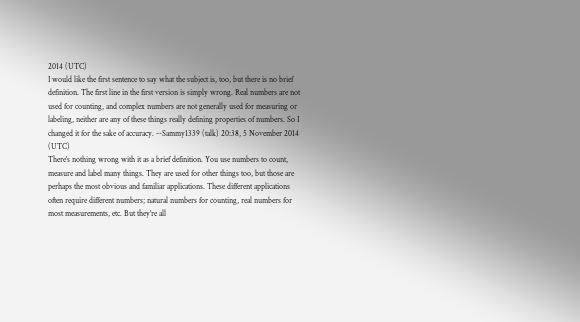2014 (UTC)
I would like the first sentence to say what the subject is, too, but there is no brief definition. The first line in the first version is simply wrong. Real numbers are not used for counting, and complex numbers are not generally used for measuring or labeling, neither are any of these things really defining properties of numbers. So I changed it for the sake of accuracy. --Sammy1339 (talk) 20:38, 5 November 2014 (UTC)
There's nothing wrong with it as a brief definition. You use numbers to count, measure and label many things. They are used for other things too, but those are perhaps the most obvious and familiar applications. These different applications often require different numbers; natural numbers for counting, real numbers for most measurements, etc. But they're all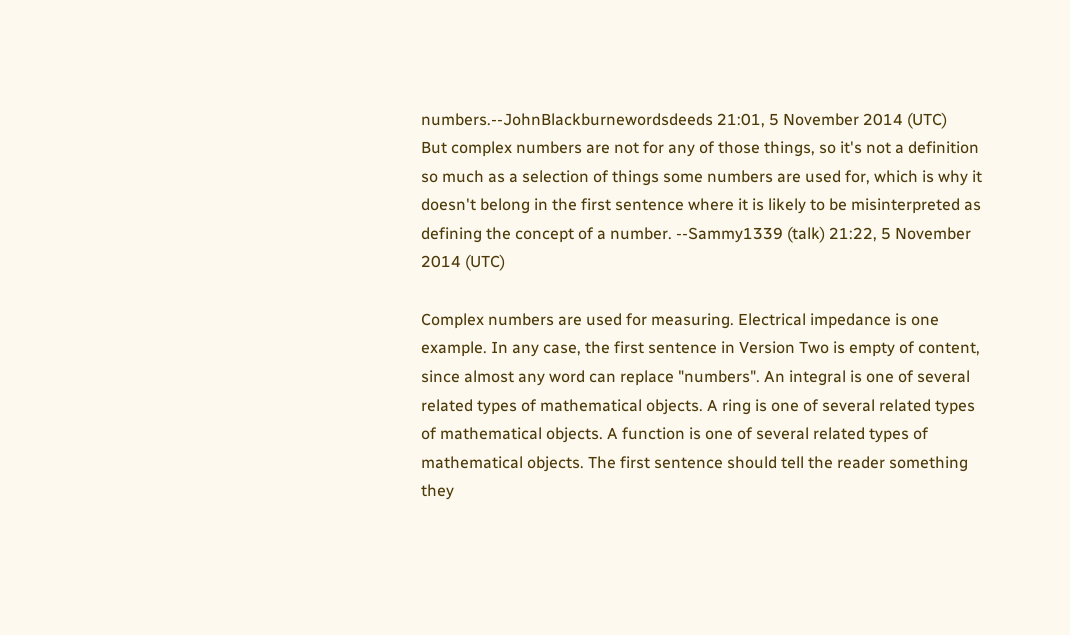numbers.--JohnBlackburnewordsdeeds 21:01, 5 November 2014 (UTC)
But complex numbers are not for any of those things, so it's not a definition so much as a selection of things some numbers are used for, which is why it doesn't belong in the first sentence where it is likely to be misinterpreted as defining the concept of a number. --Sammy1339 (talk) 21:22, 5 November 2014 (UTC)

Complex numbers are used for measuring. Electrical impedance is one example. In any case, the first sentence in Version Two is empty of content, since almost any word can replace "numbers". An integral is one of several related types of mathematical objects. A ring is one of several related types of mathematical objects. A function is one of several related types of mathematical objects. The first sentence should tell the reader something they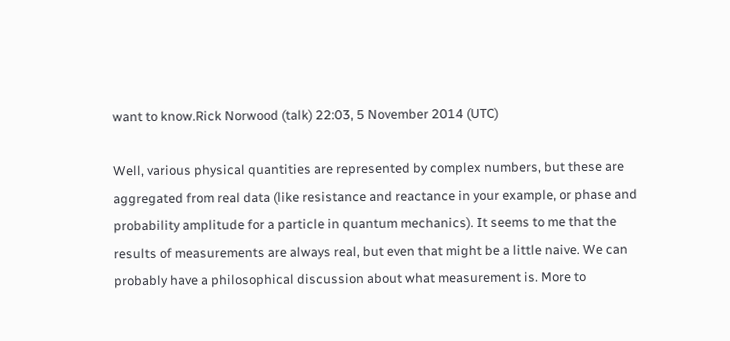want to know.Rick Norwood (talk) 22:03, 5 November 2014 (UTC)

Well, various physical quantities are represented by complex numbers, but these are aggregated from real data (like resistance and reactance in your example, or phase and probability amplitude for a particle in quantum mechanics). It seems to me that the results of measurements are always real, but even that might be a little naive. We can probably have a philosophical discussion about what measurement is. More to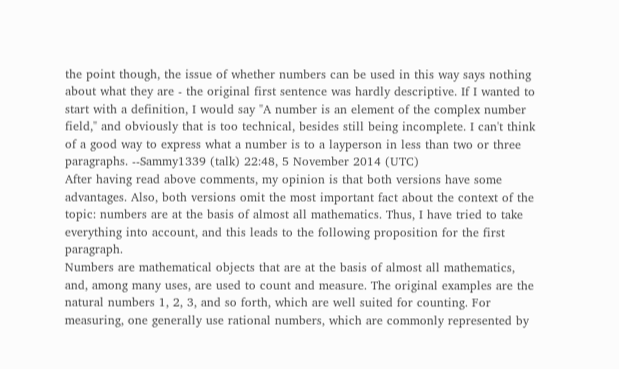the point though, the issue of whether numbers can be used in this way says nothing about what they are - the original first sentence was hardly descriptive. If I wanted to start with a definition, I would say "A number is an element of the complex number field," and obviously that is too technical, besides still being incomplete. I can't think of a good way to express what a number is to a layperson in less than two or three paragraphs. --Sammy1339 (talk) 22:48, 5 November 2014 (UTC)
After having read above comments, my opinion is that both versions have some advantages. Also, both versions omit the most important fact about the context of the topic: numbers are at the basis of almost all mathematics. Thus, I have tried to take everything into account, and this leads to the following proposition for the first paragraph.
Numbers are mathematical objects that are at the basis of almost all mathematics, and, among many uses, are used to count and measure. The original examples are the natural numbers 1, 2, 3, and so forth, which are well suited for counting. For measuring, one generally use rational numbers, which are commonly represented by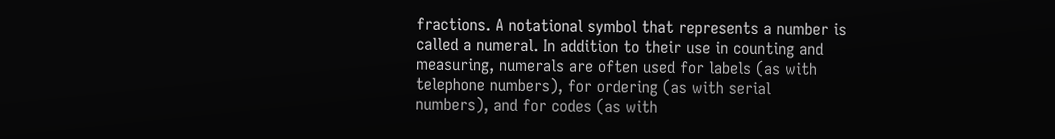fractions. A notational symbol that represents a number is called a numeral. In addition to their use in counting and measuring, numerals are often used for labels (as with telephone numbers), for ordering (as with serial numbers), and for codes (as with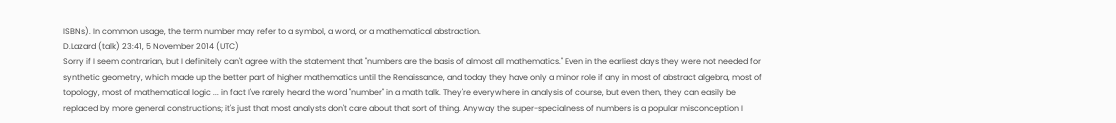ISBNs). In common usage, the term number may refer to a symbol, a word, or a mathematical abstraction.
D.Lazard (talk) 23:41, 5 November 2014 (UTC)
Sorry if I seem contrarian, but I definitely can't agree with the statement that "numbers are the basis of almost all mathematics." Even in the earliest days they were not needed for synthetic geometry, which made up the better part of higher mathematics until the Renaissance, and today they have only a minor role if any in most of abstract algebra, most of topology, most of mathematical logic ... in fact I've rarely heard the word "number" in a math talk. They're everywhere in analysis of course, but even then, they can easily be replaced by more general constructions; it's just that most analysts don't care about that sort of thing. Anyway the super-specialness of numbers is a popular misconception I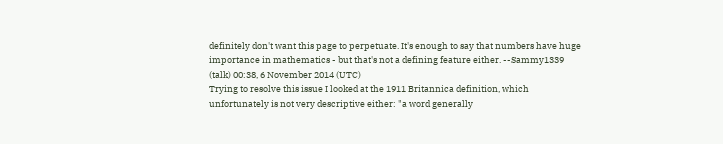definitely don't want this page to perpetuate. It's enough to say that numbers have huge importance in mathematics - but that's not a defining feature either. --Sammy1339 (talk) 00:38, 6 November 2014 (UTC)
Trying to resolve this issue I looked at the 1911 Britannica definition, which unfortunately is not very descriptive either: "a word generally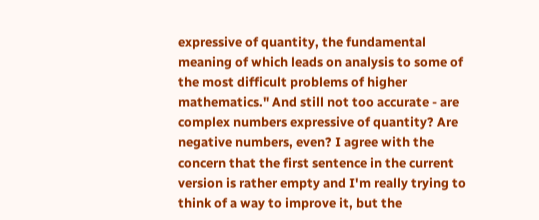expressive of quantity, the fundamental meaning of which leads on analysis to some of the most difficult problems of higher mathematics." And still not too accurate - are complex numbers expressive of quantity? Are negative numbers, even? I agree with the concern that the first sentence in the current version is rather empty and I'm really trying to think of a way to improve it, but the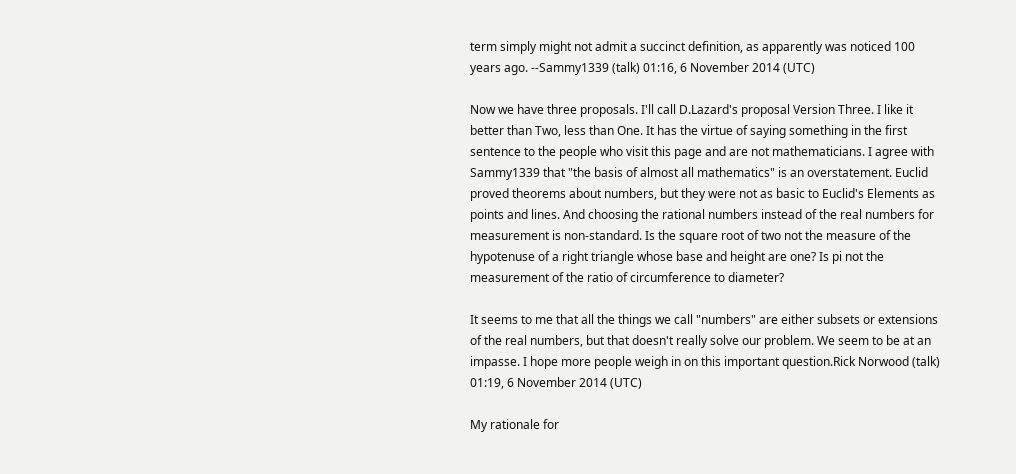term simply might not admit a succinct definition, as apparently was noticed 100 years ago. --Sammy1339 (talk) 01:16, 6 November 2014 (UTC)

Now we have three proposals. I'll call D.Lazard's proposal Version Three. I like it better than Two, less than One. It has the virtue of saying something in the first sentence to the people who visit this page and are not mathematicians. I agree with Sammy1339 that "the basis of almost all mathematics" is an overstatement. Euclid proved theorems about numbers, but they were not as basic to Euclid's Elements as points and lines. And choosing the rational numbers instead of the real numbers for measurement is non-standard. Is the square root of two not the measure of the hypotenuse of a right triangle whose base and height are one? Is pi not the measurement of the ratio of circumference to diameter?

It seems to me that all the things we call "numbers" are either subsets or extensions of the real numbers, but that doesn't really solve our problem. We seem to be at an impasse. I hope more people weigh in on this important question.Rick Norwood (talk) 01:19, 6 November 2014 (UTC)

My rationale for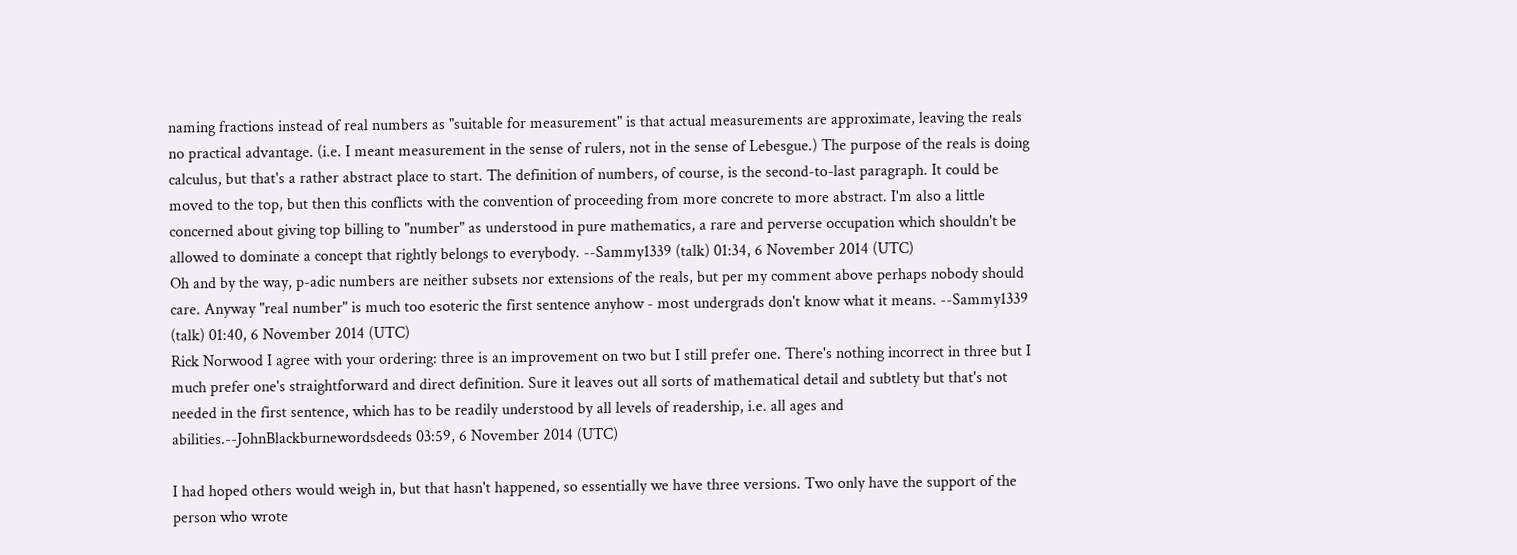naming fractions instead of real numbers as "suitable for measurement" is that actual measurements are approximate, leaving the reals no practical advantage. (i.e. I meant measurement in the sense of rulers, not in the sense of Lebesgue.) The purpose of the reals is doing calculus, but that's a rather abstract place to start. The definition of numbers, of course, is the second-to-last paragraph. It could be moved to the top, but then this conflicts with the convention of proceeding from more concrete to more abstract. I'm also a little concerned about giving top billing to "number" as understood in pure mathematics, a rare and perverse occupation which shouldn't be allowed to dominate a concept that rightly belongs to everybody. --Sammy1339 (talk) 01:34, 6 November 2014 (UTC)
Oh and by the way, p-adic numbers are neither subsets nor extensions of the reals, but per my comment above perhaps nobody should care. Anyway "real number" is much too esoteric the first sentence anyhow - most undergrads don't know what it means. --Sammy1339 (talk) 01:40, 6 November 2014 (UTC)
Rick Norwood I agree with your ordering: three is an improvement on two but I still prefer one. There's nothing incorrect in three but I much prefer one's straightforward and direct definition. Sure it leaves out all sorts of mathematical detail and subtlety but that's not needed in the first sentence, which has to be readily understood by all levels of readership, i.e. all ages and abilities.--JohnBlackburnewordsdeeds 03:59, 6 November 2014 (UTC)

I had hoped others would weigh in, but that hasn't happened, so essentially we have three versions. Two only have the support of the person who wrote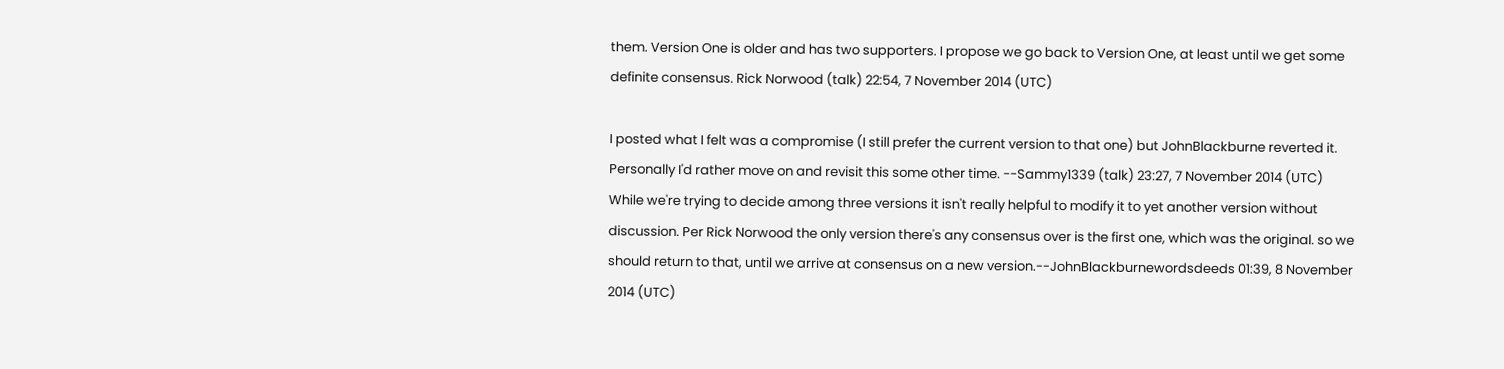them. Version One is older and has two supporters. I propose we go back to Version One, at least until we get some definite consensus. Rick Norwood (talk) 22:54, 7 November 2014 (UTC)

I posted what I felt was a compromise (I still prefer the current version to that one) but JohnBlackburne reverted it. Personally I'd rather move on and revisit this some other time. --Sammy1339 (talk) 23:27, 7 November 2014 (UTC)
While we're trying to decide among three versions it isn't really helpful to modify it to yet another version without discussion. Per Rick Norwood the only version there's any consensus over is the first one, which was the original. so we should return to that, until we arrive at consensus on a new version.--JohnBlackburnewordsdeeds 01:39, 8 November 2014 (UTC)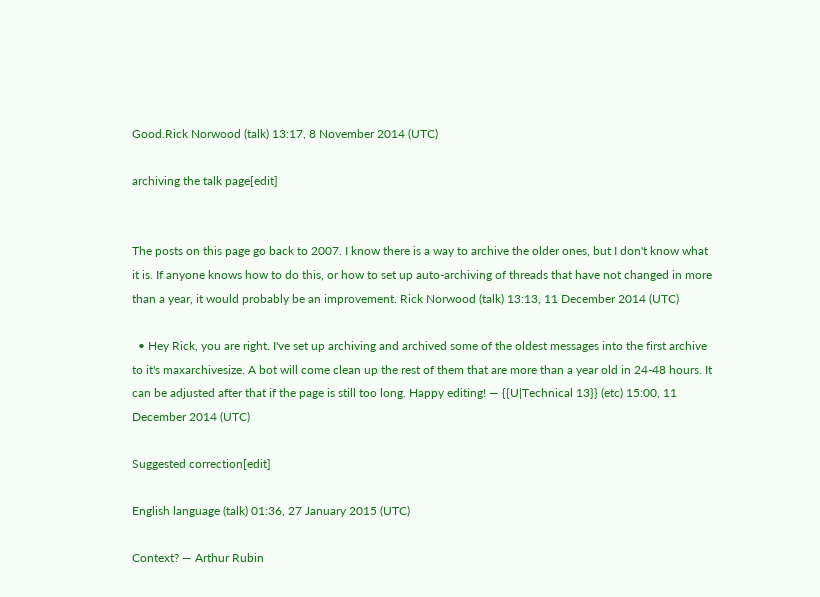Good.Rick Norwood (talk) 13:17, 8 November 2014 (UTC)

archiving the talk page[edit]


The posts on this page go back to 2007. I know there is a way to archive the older ones, but I don't know what it is. If anyone knows how to do this, or how to set up auto-archiving of threads that have not changed in more than a year, it would probably be an improvement. Rick Norwood (talk) 13:13, 11 December 2014 (UTC)

  • Hey Rick, you are right. I've set up archiving and archived some of the oldest messages into the first archive to it's maxarchivesize. A bot will come clean up the rest of them that are more than a year old in 24-48 hours. It can be adjusted after that if the page is still too long. Happy editing! — {{U|Technical 13}} (etc) 15:00, 11 December 2014 (UTC)

Suggested correction[edit]

English language (talk) 01:36, 27 January 2015 (UTC)

Context? — Arthur Rubin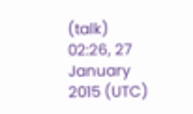(talk) 02:26, 27 January 2015 (UTC)